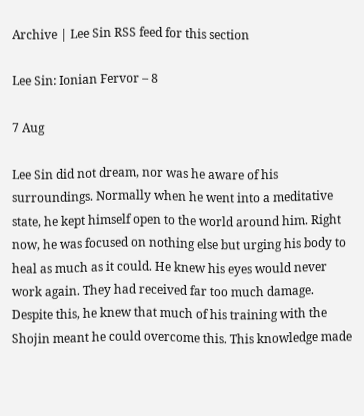Archive | Lee Sin RSS feed for this section

Lee Sin: Ionian Fervor – 8

7 Aug

Lee Sin did not dream, nor was he aware of his surroundings. Normally when he went into a meditative state, he kept himself open to the world around him. Right now, he was focused on nothing else but urging his body to heal as much as it could. He knew his eyes would never work again. They had received far too much damage. Despite this, he knew that much of his training with the Shojin meant he could overcome this. This knowledge made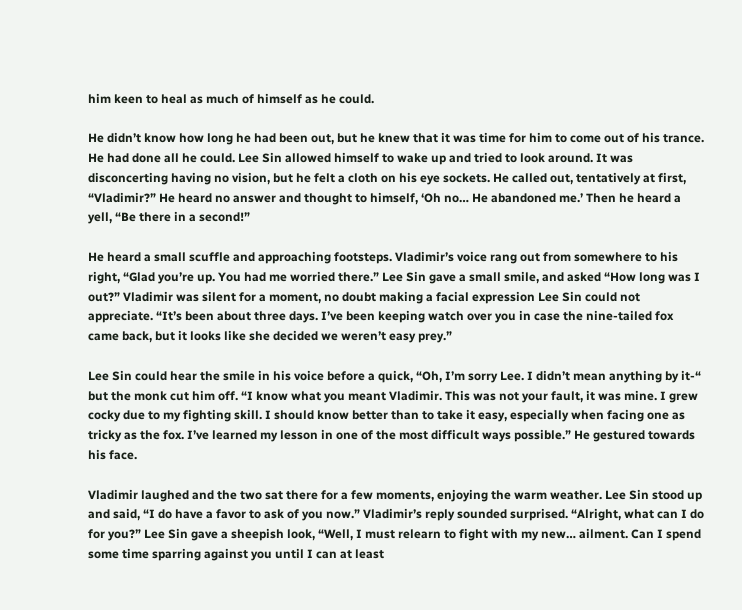him keen to heal as much of himself as he could.

He didn’t know how long he had been out, but he knew that it was time for him to come out of his trance. He had done all he could. Lee Sin allowed himself to wake up and tried to look around. It was disconcerting having no vision, but he felt a cloth on his eye sockets. He called out, tentatively at first, “Vladimir?” He heard no answer and thought to himself, ‘Oh no… He abandoned me.’ Then he heard a yell, “Be there in a second!”

He heard a small scuffle and approaching footsteps. Vladimir’s voice rang out from somewhere to his right, “Glad you’re up. You had me worried there.” Lee Sin gave a small smile, and asked “How long was I out?” Vladimir was silent for a moment, no doubt making a facial expression Lee Sin could not appreciate. “It’s been about three days. I’ve been keeping watch over you in case the nine-tailed fox came back, but it looks like she decided we weren’t easy prey.”

Lee Sin could hear the smile in his voice before a quick, “Oh, I’m sorry Lee. I didn’t mean anything by it-“ but the monk cut him off. “I know what you meant Vladimir. This was not your fault, it was mine. I grew cocky due to my fighting skill. I should know better than to take it easy, especially when facing one as tricky as the fox. I’ve learned my lesson in one of the most difficult ways possible.” He gestured towards his face.

Vladimir laughed and the two sat there for a few moments, enjoying the warm weather. Lee Sin stood up and said, “I do have a favor to ask of you now.” Vladimir’s reply sounded surprised. “Alright, what can I do for you?” Lee Sin gave a sheepish look, “Well, I must relearn to fight with my new… ailment. Can I spend some time sparring against you until I can at least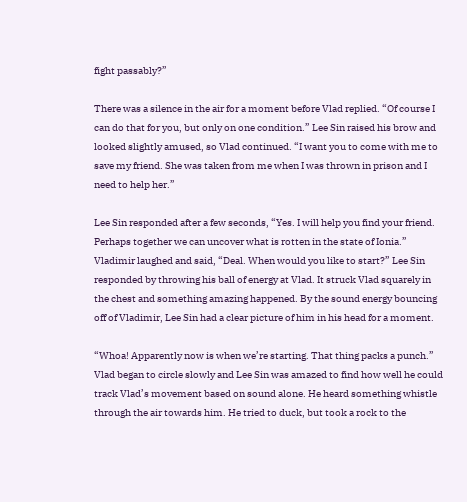fight passably?”

There was a silence in the air for a moment before Vlad replied. “Of course I can do that for you, but only on one condition.” Lee Sin raised his brow and looked slightly amused, so Vlad continued. “I want you to come with me to save my friend. She was taken from me when I was thrown in prison and I need to help her.”

Lee Sin responded after a few seconds, “Yes. I will help you find your friend. Perhaps together we can uncover what is rotten in the state of Ionia.” Vladimir laughed and said, “Deal. When would you like to start?” Lee Sin responded by throwing his ball of energy at Vlad. It struck Vlad squarely in the chest and something amazing happened. By the sound energy bouncing off of Vladimir, Lee Sin had a clear picture of him in his head for a moment.

“Whoa! Apparently now is when we’re starting. That thing packs a punch.” Vlad began to circle slowly and Lee Sin was amazed to find how well he could track Vlad’s movement based on sound alone. He heard something whistle through the air towards him. He tried to duck, but took a rock to the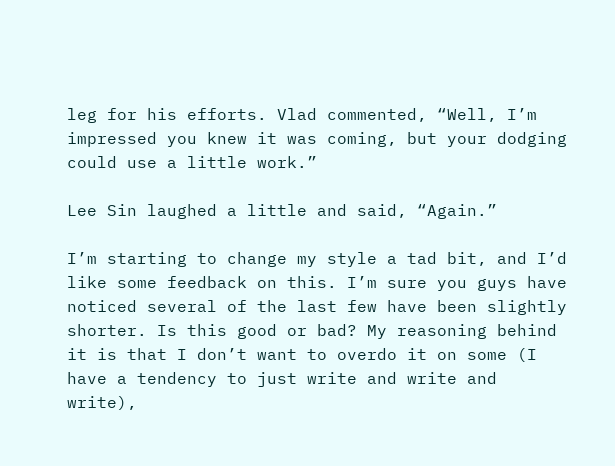leg for his efforts. Vlad commented, “Well, I’m impressed you knew it was coming, but your dodging could use a little work.”

Lee Sin laughed a little and said, “Again.”

I’m starting to change my style a tad bit, and I’d like some feedback on this. I’m sure you guys have noticed several of the last few have been slightly shorter. Is this good or bad? My reasoning behind it is that I don’t want to overdo it on some (I have a tendency to just write and write and write),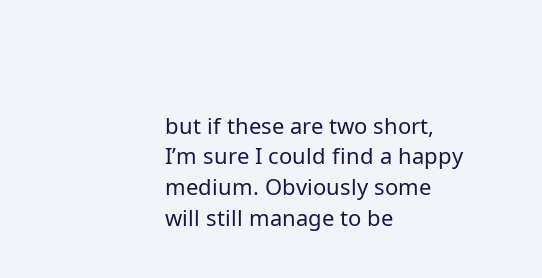but if these are two short, I’m sure I could find a happy medium. Obviously some will still manage to be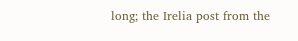long; the Irelia post from the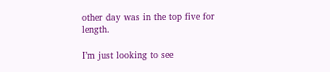other day was in the top five for length.

I’m just looking to see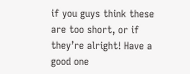if you guys think these are too short, or if they’re alright! Have a good one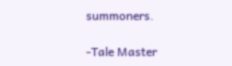summoners.

-Tale Master